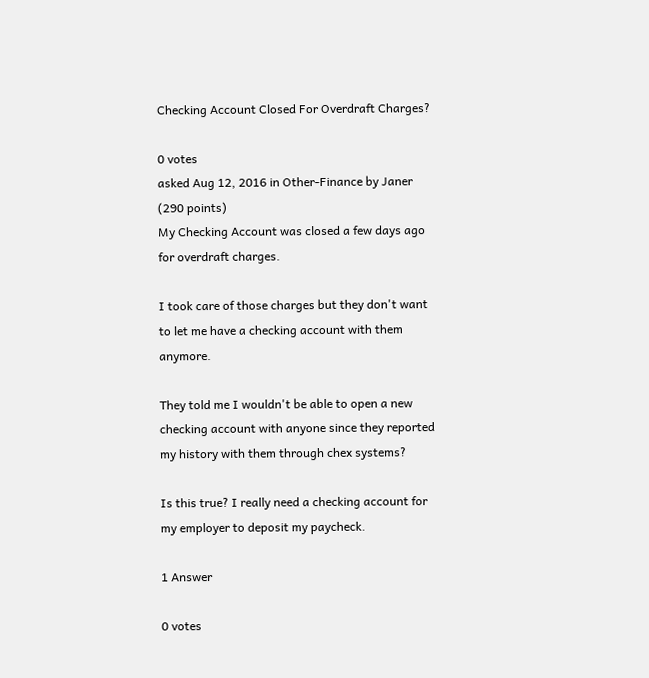Checking Account Closed For Overdraft Charges?

0 votes
asked Aug 12, 2016 in Other-Finance by Janer (290 points)
My Checking Account was closed a few days ago for overdraft charges.

I took care of those charges but they don't want to let me have a checking account with them anymore.

They told me I wouldn't be able to open a new checking account with anyone since they reported my history with them through chex systems?

Is this true? I really need a checking account for my employer to deposit my paycheck.

1 Answer

0 votes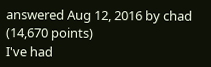answered Aug 12, 2016 by chad (14,670 points)
I've had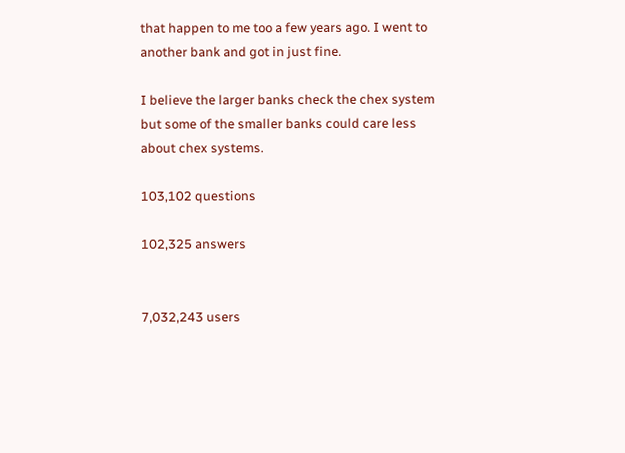that happen to me too a few years ago. I went to another bank and got in just fine.

I believe the larger banks check the chex system but some of the smaller banks could care less about chex systems.

103,102 questions

102,325 answers


7,032,243 users